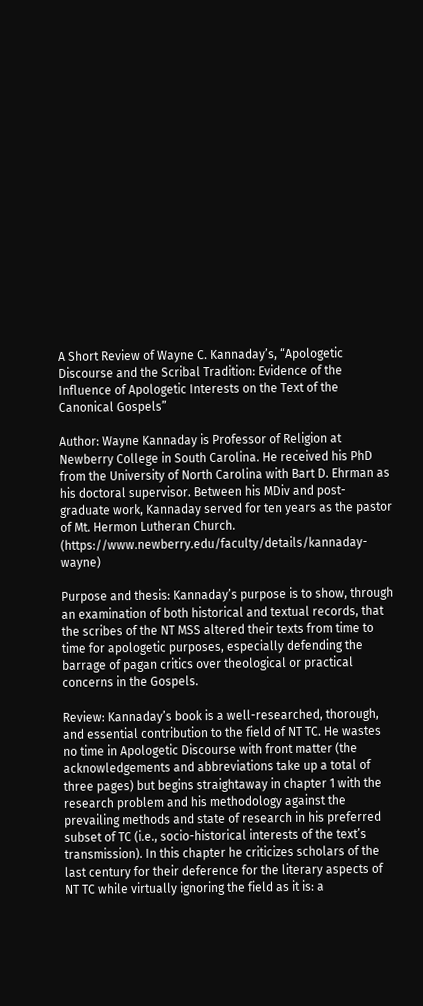A Short Review of Wayne C. Kannaday’s, “Apologetic Discourse and the Scribal Tradition: Evidence of the Influence of Apologetic Interests on the Text of the Canonical Gospels”

Author: Wayne Kannaday is Professor of Religion at Newberry College in South Carolina. He received his PhD from the University of North Carolina with Bart D. Ehrman as his doctoral supervisor. Between his MDiv and post-graduate work, Kannaday served for ten years as the pastor of Mt. Hermon Lutheran Church. (https://www.newberry.edu/faculty/details/kannaday-wayne)

Purpose and thesis: Kannaday’s purpose is to show, through an examination of both historical and textual records, that the scribes of the NT MSS altered their texts from time to time for apologetic purposes, especially defending the barrage of pagan critics over theological or practical concerns in the Gospels.

Review: Kannaday’s book is a well-researched, thorough, and essential contribution to the field of NT TC. He wastes no time in Apologetic Discourse with front matter (the acknowledgements and abbreviations take up a total of three pages) but begins straightaway in chapter 1 with the research problem and his methodology against the prevailing methods and state of research in his preferred subset of TC (i.e., socio-historical interests of the text’s transmission). In this chapter he criticizes scholars of the last century for their deference for the literary aspects of NT TC while virtually ignoring the field as it is: a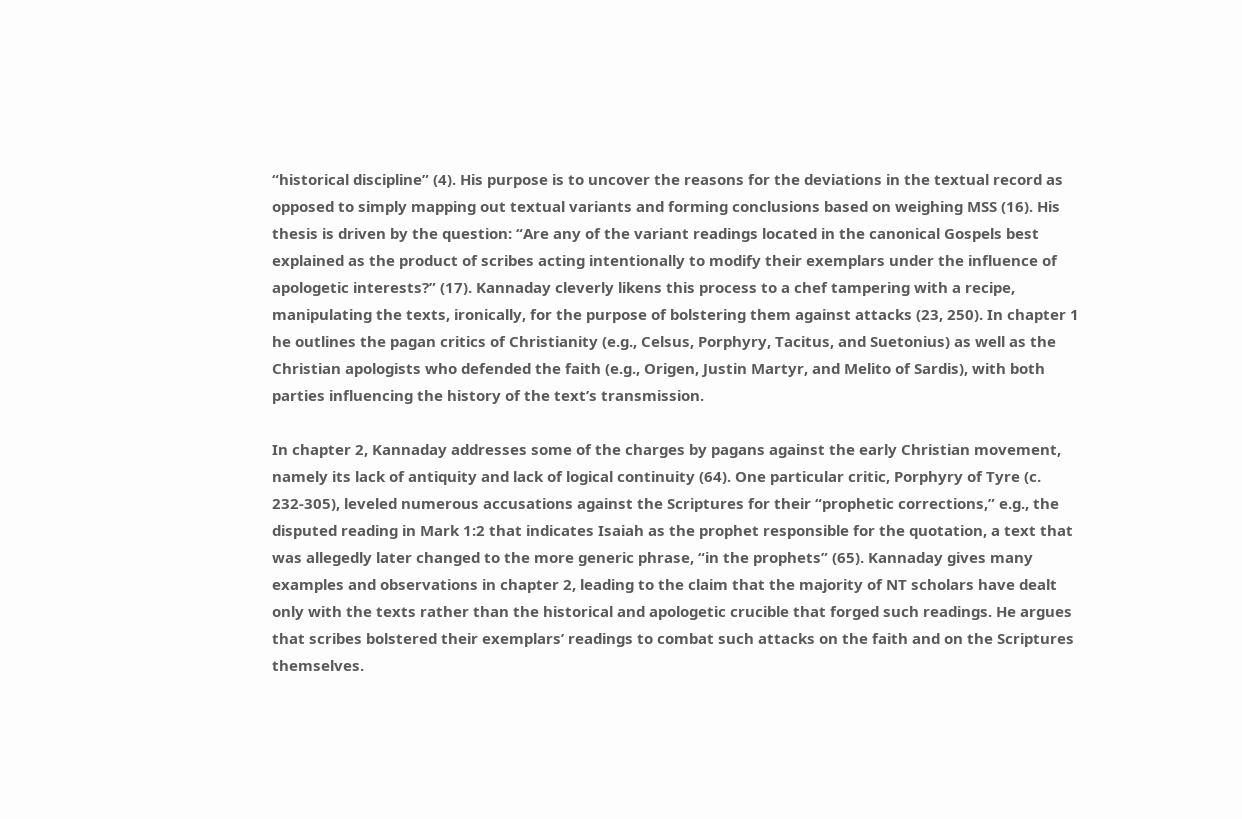“historical discipline” (4). His purpose is to uncover the reasons for the deviations in the textual record as opposed to simply mapping out textual variants and forming conclusions based on weighing MSS (16). His thesis is driven by the question: “Are any of the variant readings located in the canonical Gospels best explained as the product of scribes acting intentionally to modify their exemplars under the influence of apologetic interests?” (17). Kannaday cleverly likens this process to a chef tampering with a recipe, manipulating the texts, ironically, for the purpose of bolstering them against attacks (23, 250). In chapter 1 he outlines the pagan critics of Christianity (e.g., Celsus, Porphyry, Tacitus, and Suetonius) as well as the Christian apologists who defended the faith (e.g., Origen, Justin Martyr, and Melito of Sardis), with both parties influencing the history of the text’s transmission.

In chapter 2, Kannaday addresses some of the charges by pagans against the early Christian movement, namely its lack of antiquity and lack of logical continuity (64). One particular critic, Porphyry of Tyre (c. 232-305), leveled numerous accusations against the Scriptures for their “prophetic corrections,” e.g., the disputed reading in Mark 1:2 that indicates Isaiah as the prophet responsible for the quotation, a text that was allegedly later changed to the more generic phrase, “in the prophets” (65). Kannaday gives many examples and observations in chapter 2, leading to the claim that the majority of NT scholars have dealt only with the texts rather than the historical and apologetic crucible that forged such readings. He argues that scribes bolstered their exemplars’ readings to combat such attacks on the faith and on the Scriptures themselves.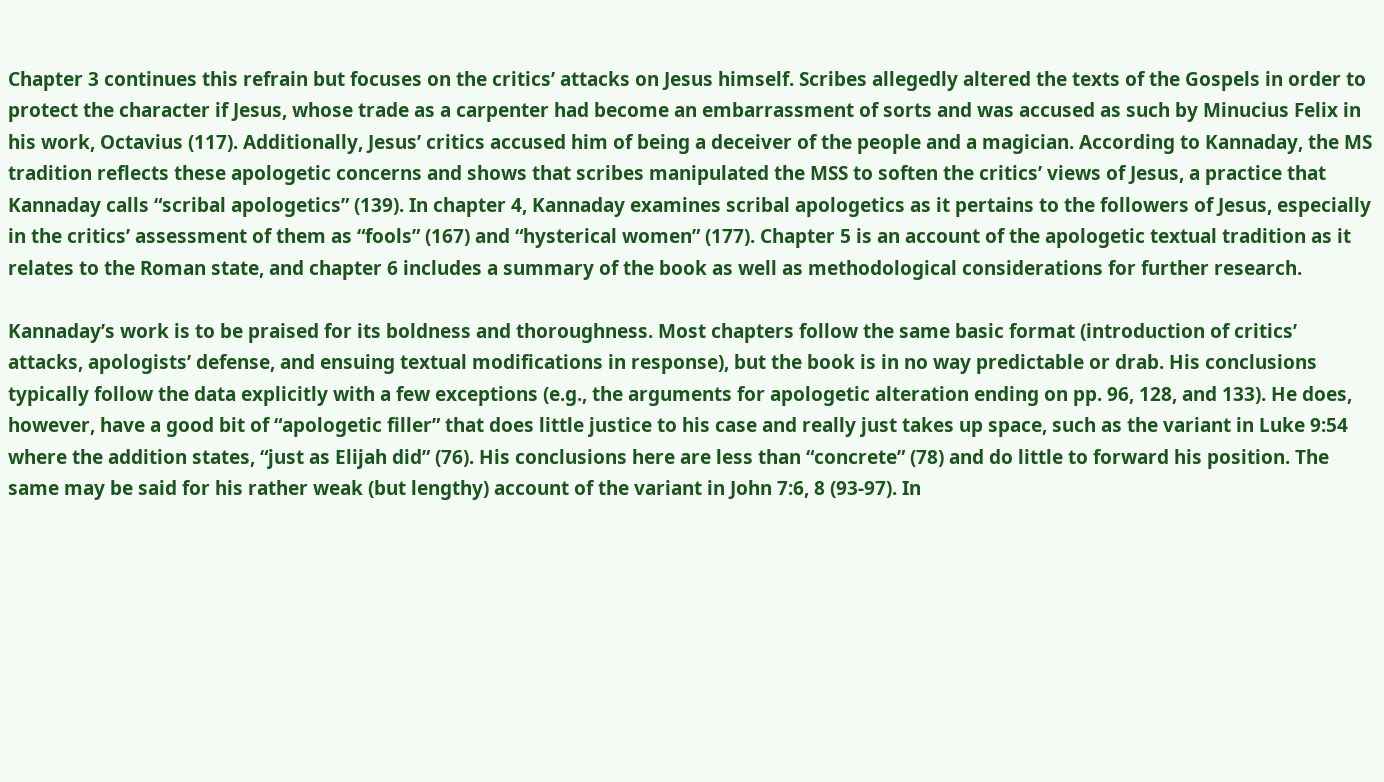Chapter 3 continues this refrain but focuses on the critics’ attacks on Jesus himself. Scribes allegedly altered the texts of the Gospels in order to protect the character if Jesus, whose trade as a carpenter had become an embarrassment of sorts and was accused as such by Minucius Felix in his work, Octavius (117). Additionally, Jesus’ critics accused him of being a deceiver of the people and a magician. According to Kannaday, the MS tradition reflects these apologetic concerns and shows that scribes manipulated the MSS to soften the critics’ views of Jesus, a practice that Kannaday calls “scribal apologetics” (139). In chapter 4, Kannaday examines scribal apologetics as it pertains to the followers of Jesus, especially in the critics’ assessment of them as “fools” (167) and “hysterical women” (177). Chapter 5 is an account of the apologetic textual tradition as it relates to the Roman state, and chapter 6 includes a summary of the book as well as methodological considerations for further research.

Kannaday’s work is to be praised for its boldness and thoroughness. Most chapters follow the same basic format (introduction of critics’ attacks, apologists’ defense, and ensuing textual modifications in response), but the book is in no way predictable or drab. His conclusions typically follow the data explicitly with a few exceptions (e.g., the arguments for apologetic alteration ending on pp. 96, 128, and 133). He does, however, have a good bit of “apologetic filler” that does little justice to his case and really just takes up space, such as the variant in Luke 9:54 where the addition states, “just as Elijah did” (76). His conclusions here are less than “concrete” (78) and do little to forward his position. The same may be said for his rather weak (but lengthy) account of the variant in John 7:6, 8 (93-97). In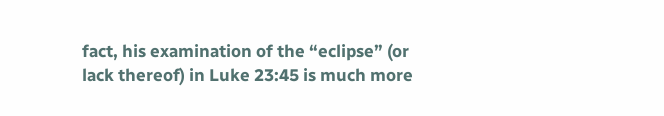fact, his examination of the “eclipse” (or lack thereof) in Luke 23:45 is much more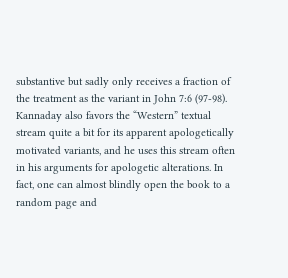substantive but sadly only receives a fraction of the treatment as the variant in John 7:6 (97-98). Kannaday also favors the “Western” textual stream quite a bit for its apparent apologetically motivated variants, and he uses this stream often in his arguments for apologetic alterations. In fact, one can almost blindly open the book to a random page and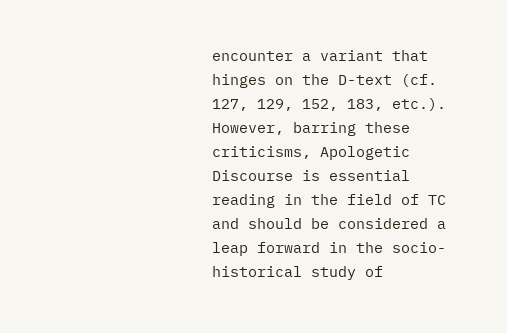encounter a variant that hinges on the D-text (cf. 127, 129, 152, 183, etc.). However, barring these criticisms, Apologetic Discourse is essential reading in the field of TC and should be considered a leap forward in the socio-historical study of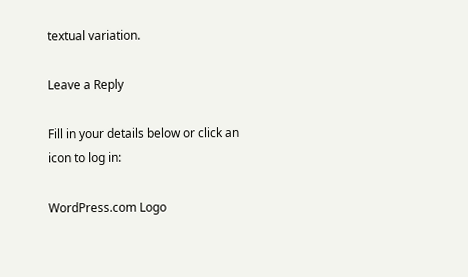textual variation.

Leave a Reply

Fill in your details below or click an icon to log in:

WordPress.com Logo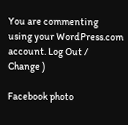You are commenting using your WordPress.com account. Log Out /  Change )

Facebook photo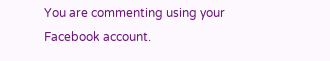You are commenting using your Facebook account.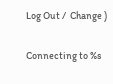Log Out /  Change )

Connecting to %s